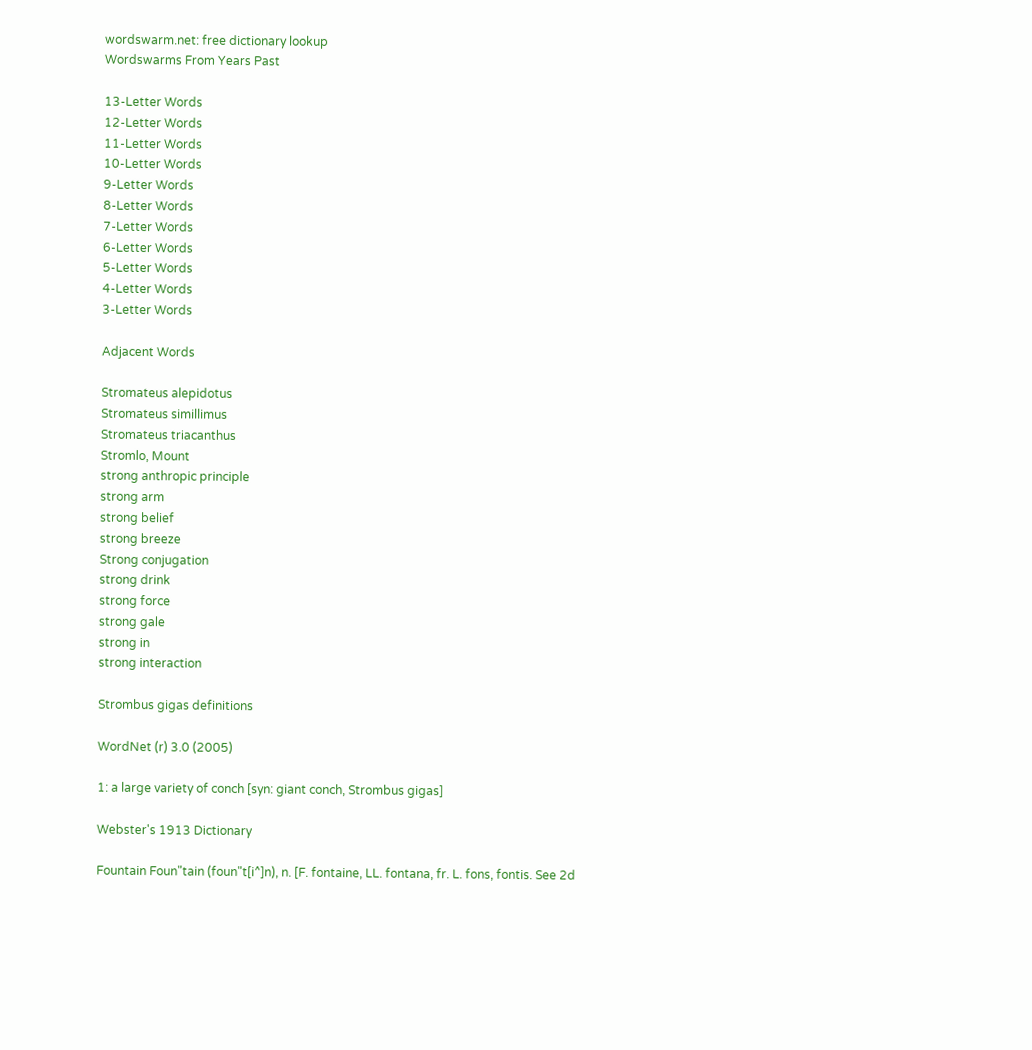wordswarm.net: free dictionary lookup
Wordswarms From Years Past

13-Letter Words
12-Letter Words
11-Letter Words
10-Letter Words
9-Letter Words
8-Letter Words
7-Letter Words
6-Letter Words
5-Letter Words
4-Letter Words
3-Letter Words

Adjacent Words

Stromateus alepidotus
Stromateus simillimus
Stromateus triacanthus
Stromlo, Mount
strong anthropic principle
strong arm
strong belief
strong breeze
Strong conjugation
strong drink
strong force
strong gale
strong in
strong interaction

Strombus gigas definitions

WordNet (r) 3.0 (2005)

1: a large variety of conch [syn: giant conch, Strombus gigas]

Webster's 1913 Dictionary

Fountain Foun"tain (foun"t[i^]n), n. [F. fontaine, LL. fontana, fr. L. fons, fontis. See 2d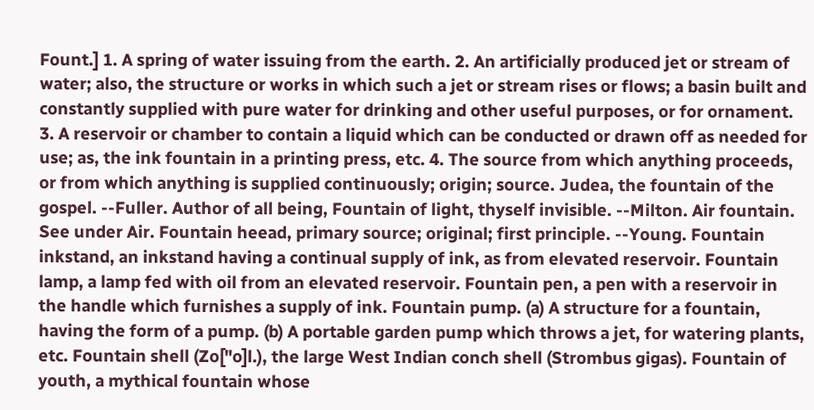Fount.] 1. A spring of water issuing from the earth. 2. An artificially produced jet or stream of water; also, the structure or works in which such a jet or stream rises or flows; a basin built and constantly supplied with pure water for drinking and other useful purposes, or for ornament. 3. A reservoir or chamber to contain a liquid which can be conducted or drawn off as needed for use; as, the ink fountain in a printing press, etc. 4. The source from which anything proceeds, or from which anything is supplied continuously; origin; source. Judea, the fountain of the gospel. --Fuller. Author of all being, Fountain of light, thyself invisible. --Milton. Air fountain. See under Air. Fountain heead, primary source; original; first principle. --Young. Fountain inkstand, an inkstand having a continual supply of ink, as from elevated reservoir. Fountain lamp, a lamp fed with oil from an elevated reservoir. Fountain pen, a pen with a reservoir in the handle which furnishes a supply of ink. Fountain pump. (a) A structure for a fountain, having the form of a pump. (b) A portable garden pump which throws a jet, for watering plants, etc. Fountain shell (Zo["o]l.), the large West Indian conch shell (Strombus gigas). Fountain of youth, a mythical fountain whose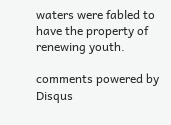waters were fabled to have the property of renewing youth.

comments powered by Disqus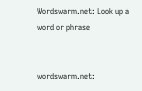Wordswarm.net: Look up a word or phrase


wordswarm.net: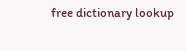free dictionary lookup